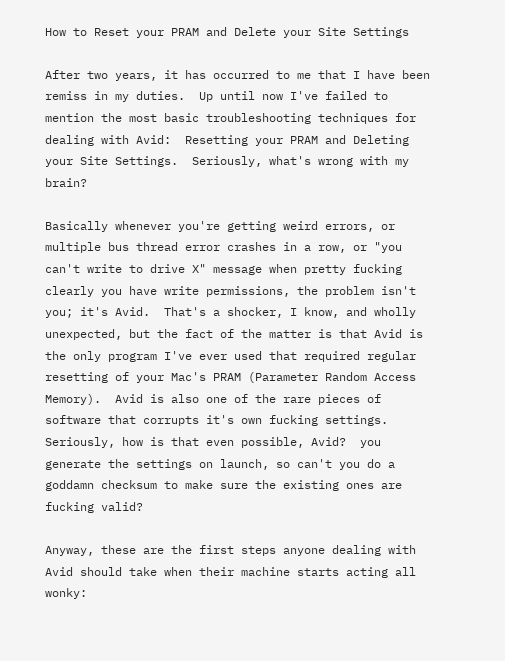How to Reset your PRAM and Delete your Site Settings

After two years, it has occurred to me that I have been remiss in my duties.  Up until now I've failed to mention the most basic troubleshooting techniques for dealing with Avid:  Resetting your PRAM and Deleting your Site Settings.  Seriously, what's wrong with my brain?

Basically whenever you're getting weird errors, or multiple bus thread error crashes in a row, or "you can't write to drive X" message when pretty fucking clearly you have write permissions, the problem isn't you; it's Avid.  That's a shocker, I know, and wholly unexpected, but the fact of the matter is that Avid is the only program I've ever used that required regular resetting of your Mac's PRAM (Parameter Random Access Memory).  Avid is also one of the rare pieces of software that corrupts it's own fucking settings.  Seriously, how is that even possible, Avid?  you generate the settings on launch, so can't you do a goddamn checksum to make sure the existing ones are fucking valid?

Anyway, these are the first steps anyone dealing with Avid should take when their machine starts acting all wonky: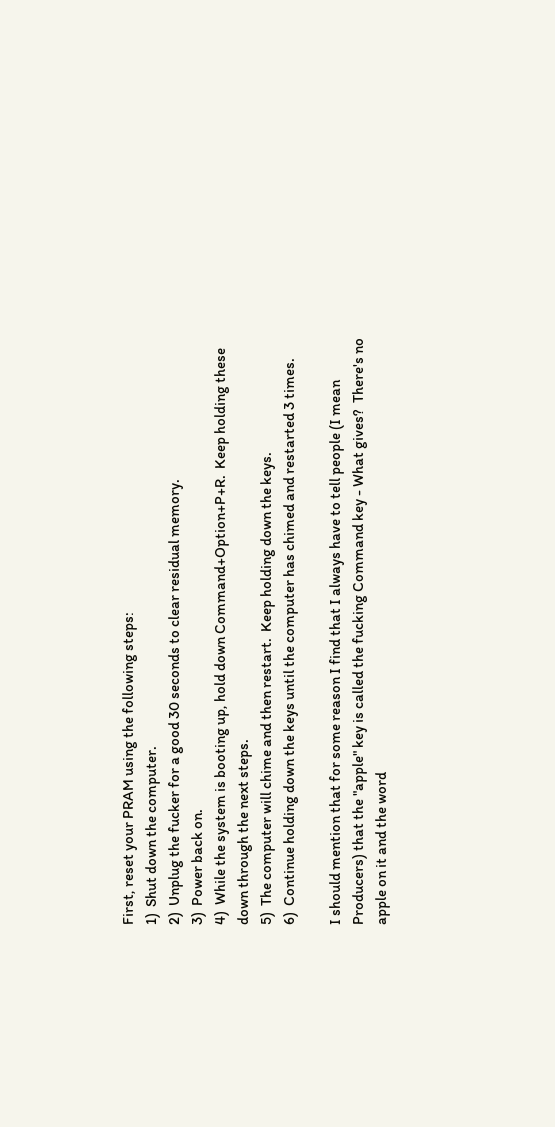First, reset your PRAM using the following steps:
1)  Shut down the computer.
2)  Unplug the fucker for a good 30 seconds to clear residual memory.
3)  Power back on.
4)  While the system is booting up, hold down Command+Option+P+R.  Keep holding these down through the next steps.
5)  The computer will chime and then restart.  Keep holding down the keys.
6)  Continue holding down the keys until the computer has chimed and restarted 3 times.

I should mention that for some reason I find that I always have to tell people (I mean Producers) that the "apple" key is called the fucking Command key - What gives?  There's no apple on it and the word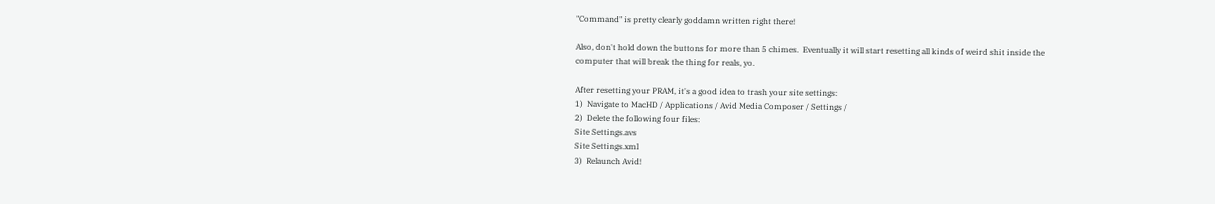"Command" is pretty clearly goddamn written right there!

Also, don't hold down the buttons for more than 5 chimes.  Eventually it will start resetting all kinds of weird shit inside the computer that will break the thing for reals, yo.

After resetting your PRAM, it's a good idea to trash your site settings:
1)  Navigate to MacHD / Applications / Avid Media Composer / Settings /
2)  Delete the following four files:
Site Settings.avs
Site Settings.xml
3)  Relaunch Avid!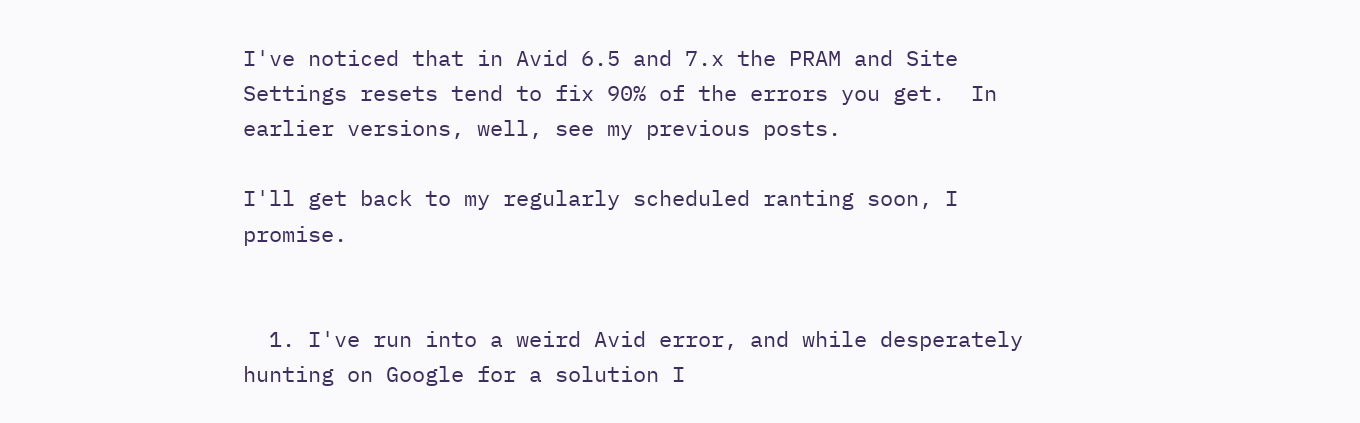I've noticed that in Avid 6.5 and 7.x the PRAM and Site Settings resets tend to fix 90% of the errors you get.  In earlier versions, well, see my previous posts.

I'll get back to my regularly scheduled ranting soon, I promise.


  1. I've run into a weird Avid error, and while desperately hunting on Google for a solution I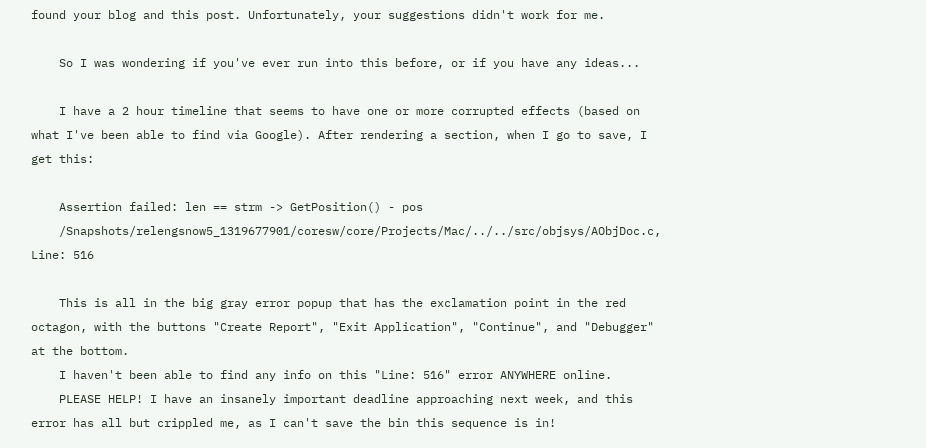found your blog and this post. Unfortunately, your suggestions didn't work for me.

    So I was wondering if you've ever run into this before, or if you have any ideas...

    I have a 2 hour timeline that seems to have one or more corrupted effects (based on what I've been able to find via Google). After rendering a section, when I go to save, I get this:

    Assertion failed: len == strm -> GetPosition() - pos
    /Snapshots/relengsnow5_1319677901/coresw/core/Projects/Mac/../../src/objsys/AObjDoc.c, Line: 516

    This is all in the big gray error popup that has the exclamation point in the red octagon, with the buttons "Create Report", "Exit Application", "Continue", and "Debugger" at the bottom.
    I haven't been able to find any info on this "Line: 516" error ANYWHERE online.
    PLEASE HELP! I have an insanely important deadline approaching next week, and this error has all but crippled me, as I can't save the bin this sequence is in!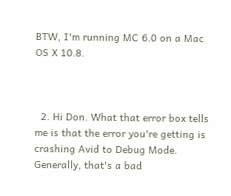BTW, I'm running MC 6.0 on a Mac OS X 10.8.



  2. Hi Don. What that error box tells me is that the error you're getting is crashing Avid to Debug Mode. Generally, that's a bad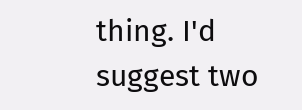thing. I'd suggest two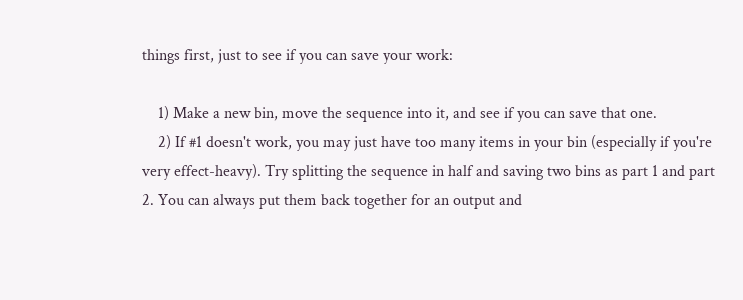things first, just to see if you can save your work:

    1) Make a new bin, move the sequence into it, and see if you can save that one.
    2) If #1 doesn't work, you may just have too many items in your bin (especially if you're very effect-heavy). Try splitting the sequence in half and saving two bins as part 1 and part 2. You can always put them back together for an output and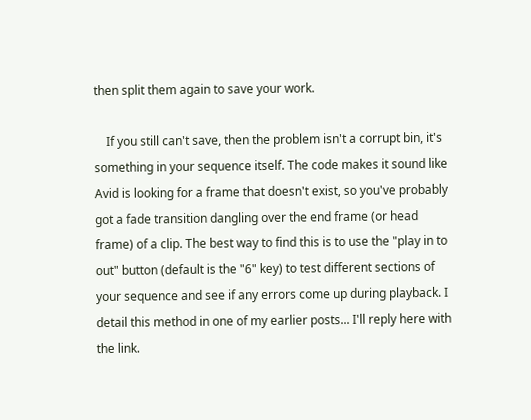then split them again to save your work.

    If you still can't save, then the problem isn't a corrupt bin, it's something in your sequence itself. The code makes it sound like Avid is looking for a frame that doesn't exist, so you've probably got a fade transition dangling over the end frame (or head frame) of a clip. The best way to find this is to use the "play in to out" button (default is the "6" key) to test different sections of your sequence and see if any errors come up during playback. I detail this method in one of my earlier posts... I'll reply here with the link.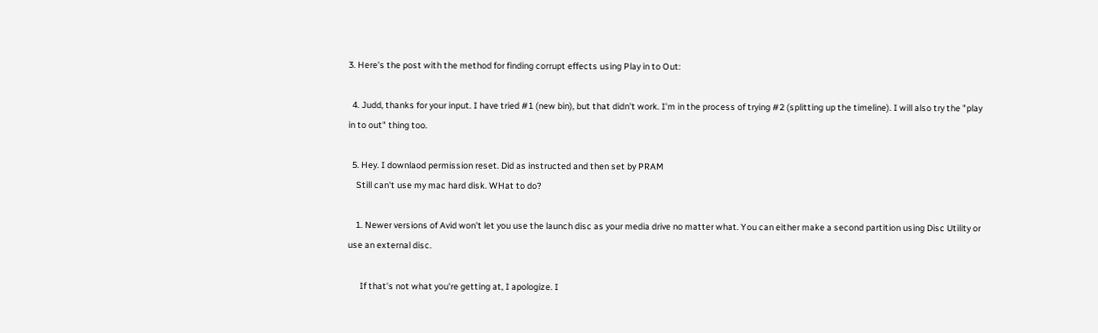3. Here's the post with the method for finding corrupt effects using Play in to Out:

  4. Judd, thanks for your input. I have tried #1 (new bin), but that didn't work. I'm in the process of trying #2 (splitting up the timeline). I will also try the "play in to out" thing too.

  5. Hey. I downlaod permission reset. Did as instructed and then set by PRAM
    Still can't use my mac hard disk. WHat to do?

    1. Newer versions of Avid won't let you use the launch disc as your media drive no matter what. You can either make a second partition using Disc Utility or use an external disc.

      If that's not what you're getting at, I apologize. I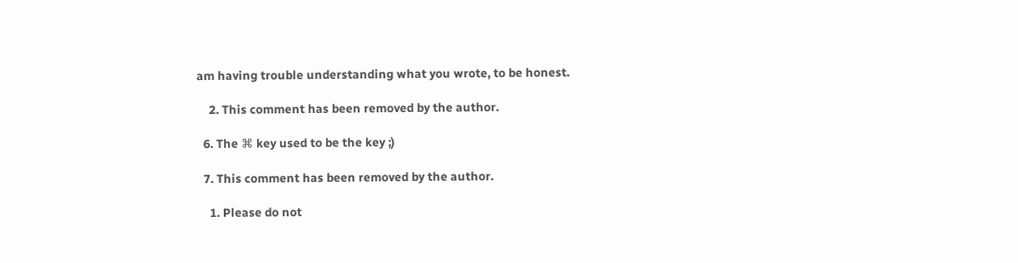am having trouble understanding what you wrote, to be honest.

    2. This comment has been removed by the author.

  6. The ⌘ key used to be the key ;)

  7. This comment has been removed by the author.

    1. Please do not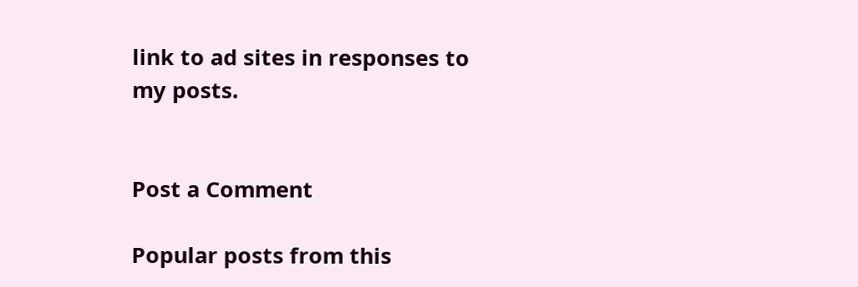link to ad sites in responses to my posts.


Post a Comment

Popular posts from this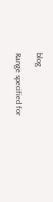blog

Range specified for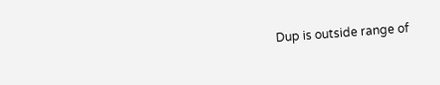Dup is outside range of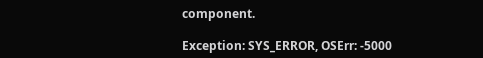component.

Exception: SYS_ERROR, OSErr: -5000